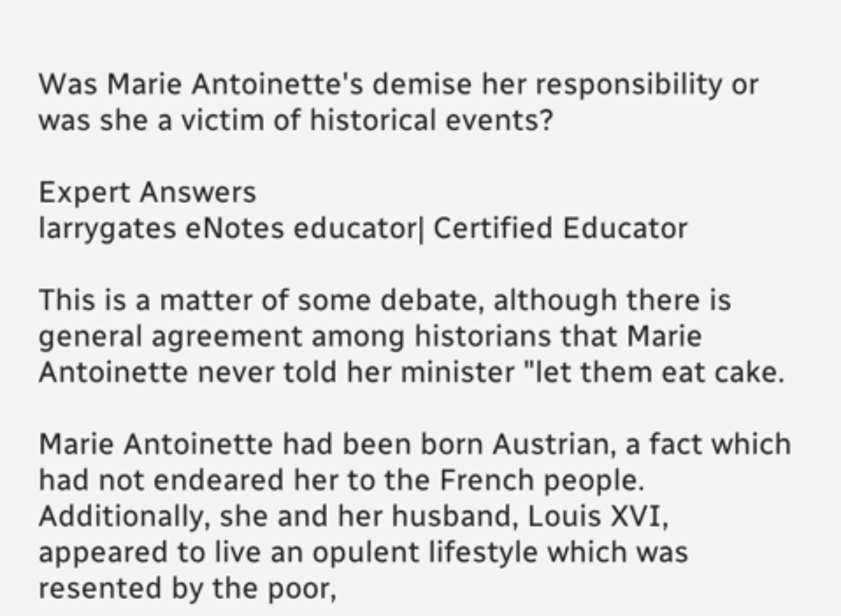Was Marie Antoinette's demise her responsibility or was she a victim of historical events?

Expert Answers
larrygates eNotes educator| Certified Educator

This is a matter of some debate, although there is general agreement among historians that Marie Antoinette never told her minister "let them eat cake.

Marie Antoinette had been born Austrian, a fact which had not endeared her to the French people. Additionally, she and her husband, Louis XVI, appeared to live an opulent lifestyle which was resented by the poor,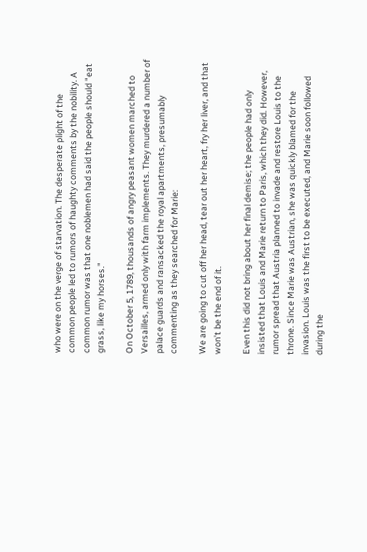who were on the verge of starvation. The desperate plight of the common people led to rumors of haughty comments by the nobility. A common rumor was that one noblemen had said the people should "eat grass, like my horses."

On October 5, 1789, thousands of angry peasant women marched to Versailles, armed only with farm implements. They murdered a number of palace guards and ransacked the royal apartments, presumably commenting as they searched for Marie:

We are going to cut off her head, tear out her heart, fry her liver, and that won’t be the end of it.

Even this did not bring about her final demise; the people had only insisted that Louis and Marie return to Paris, which they did. However, rumor spread that Austria planned to invade and restore Louis to the throne. Since Marie was Austrian, she was quickly blamed for the invasion. Louis was the first to be executed, and Marie soon followed during the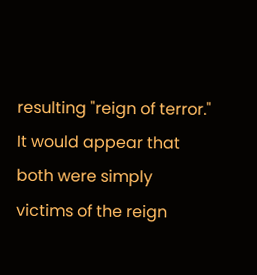resulting "reign of terror." It would appear that both were simply victims of the reign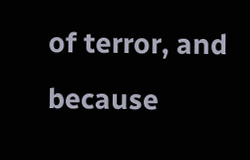of terror, and because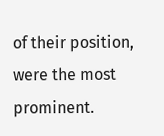of their position, were the most prominent.